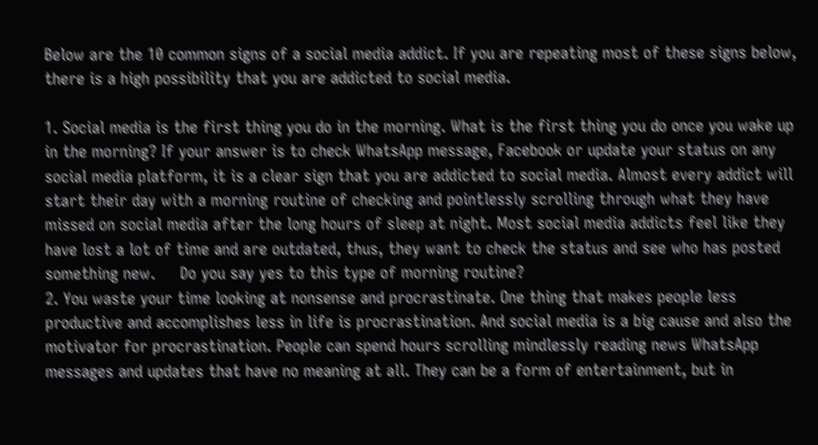Below are the 10 common signs of a social media addict. If you are repeating most of these signs below, there is a high possibility that you are addicted to social media.

1. Social media is the first thing you do in the morning. What is the first thing you do once you wake up in the morning? If your answer is to check WhatsApp message, Facebook or update your status on any social media platform, it is a clear sign that you are addicted to social media. Almost every addict will start their day with a morning routine of checking and pointlessly scrolling through what they have missed on social media after the long hours of sleep at night. Most social media addicts feel like they have lost a lot of time and are outdated, thus, they want to check the status and see who has posted something new.     Do you say yes to this type of morning routine?
2. You waste your time looking at nonsense and procrastinate. One thing that makes people less productive and accomplishes less in life is procrastination. And social media is a big cause and also the motivator for procrastination. People can spend hours scrolling mindlessly reading news WhatsApp messages and updates that have no meaning at all. They can be a form of entertainment, but in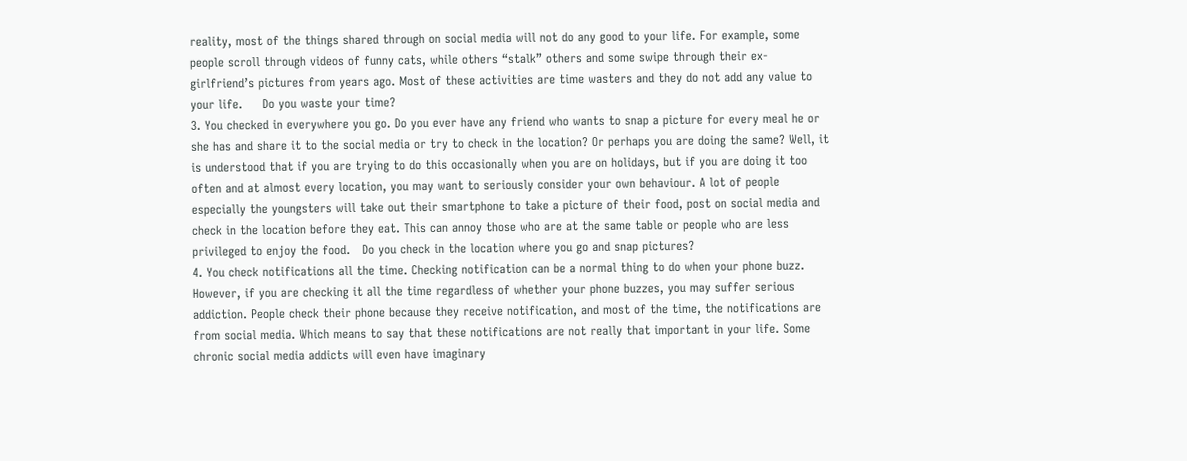reality, most of the things shared through on social media will not do any good to your life. For example, some people scroll through videos of funny cats, while others “stalk” others and some swipe through their ex-girlfriend’s pictures from years ago. Most of these activities are time wasters and they do not add any value to your life.     Do you waste your time?
3. You checked in everywhere you go. Do you ever have any friend who wants to snap a picture for every meal he or she has and share it to the social media or try to check in the location? Or perhaps you are doing the same? Well, it is understood that if you are trying to do this occasionally when you are on holidays, but if you are doing it too often and at almost every location, you may want to seriously consider your own behaviour. A lot of people especially the youngsters will take out their smartphone to take a picture of their food, post on social media and check in the location before they eat. This can annoy those who are at the same table or people who are less privileged to enjoy the food.   Do you check in the location where you go and snap pictures?
4. You check notifications all the time. Checking notification can be a normal thing to do when your phone buzz. However, if you are checking it all the time regardless of whether your phone buzzes, you may suffer serious addiction. People check their phone because they receive notification, and most of the time, the notifications are from social media. Which means to say that these notifications are not really that important in your life. Some chronic social media addicts will even have imaginary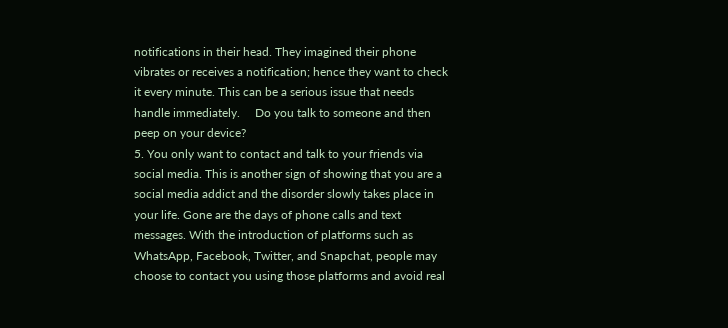notifications in their head. They imagined their phone vibrates or receives a notification; hence they want to check it every minute. This can be a serious issue that needs handle immediately.     Do you talk to someone and then peep on your device?
5. You only want to contact and talk to your friends via social media. This is another sign of showing that you are a social media addict and the disorder slowly takes place in your life. Gone are the days of phone calls and text messages. With the introduction of platforms such as WhatsApp, Facebook, Twitter, and Snapchat, people may choose to contact you using those platforms and avoid real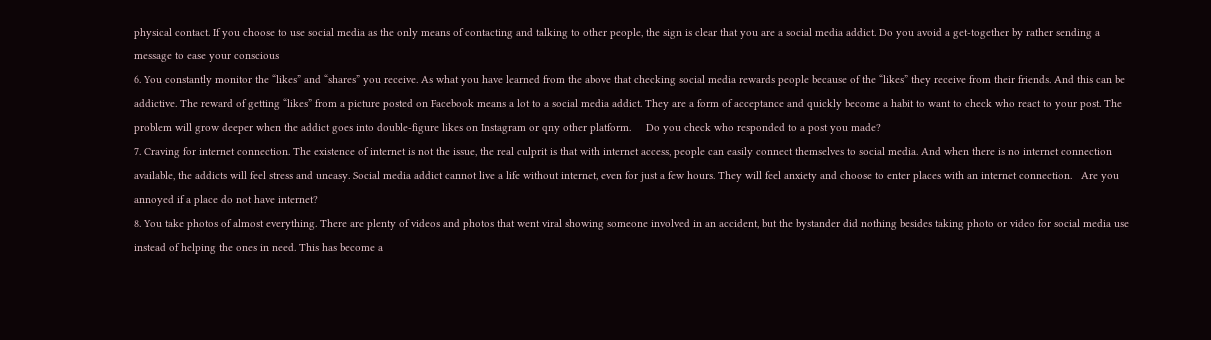physical contact. If you choose to use social media as the only means of contacting and talking to other people, the sign is clear that you are a social media addict. Do you avoid a get-together by rather sending a message to ease your conscious
6. You constantly monitor the “likes” and “shares” you receive. As what you have learned from the above that checking social media rewards people because of the “likes” they receive from their friends. And this can be addictive. The reward of getting “likes” from a picture posted on Facebook means a lot to a social media addict. They are a form of acceptance and quickly become a habit to want to check who react to your post. The problem will grow deeper when the addict goes into double-figure likes on Instagram or qny other platform.     Do you check who responded to a post you made?
7. Craving for internet connection. The existence of internet is not the issue, the real culprit is that with internet access, people can easily connect themselves to social media. And when there is no internet connection available, the addicts will feel stress and uneasy. Social media addict cannot live a life without internet, even for just a few hours. They will feel anxiety and choose to enter places with an internet connection.   Are you annoyed if a place do not have internet?
8. You take photos of almost everything. There are plenty of videos and photos that went viral showing someone involved in an accident, but the bystander did nothing besides taking photo or video for social media use instead of helping the ones in need. This has become a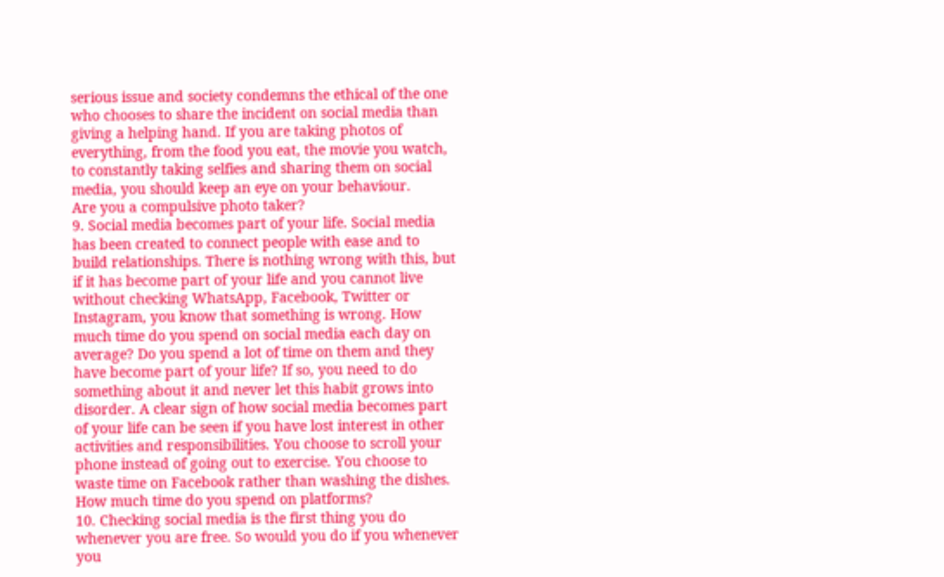serious issue and society condemns the ethical of the one who chooses to share the incident on social media than giving a helping hand. If you are taking photos of everything, from the food you eat, the movie you watch, to constantly taking selfies and sharing them on social media, you should keep an eye on your behaviour.       Are you a compulsive photo taker?
9. Social media becomes part of your life. Social media has been created to connect people with ease and to build relationships. There is nothing wrong with this, but if it has become part of your life and you cannot live without checking WhatsApp, Facebook, Twitter or Instagram, you know that something is wrong. How much time do you spend on social media each day on average? Do you spend a lot of time on them and they have become part of your life? If so, you need to do something about it and never let this habit grows into disorder. A clear sign of how social media becomes part of your life can be seen if you have lost interest in other activities and responsibilities. You choose to scroll your phone instead of going out to exercise. You choose to waste time on Facebook rather than washing the dishes.         How much time do you spend on platforms?
10. Checking social media is the first thing you do whenever you are free. So would you do if you whenever you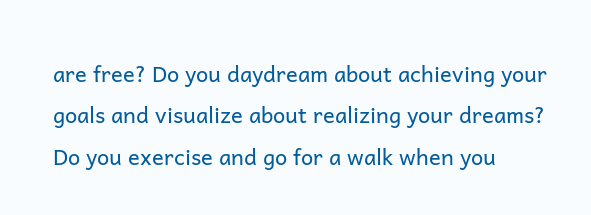are free? Do you daydream about achieving your goals and visualize about realizing your dreams? Do you exercise and go for a walk when you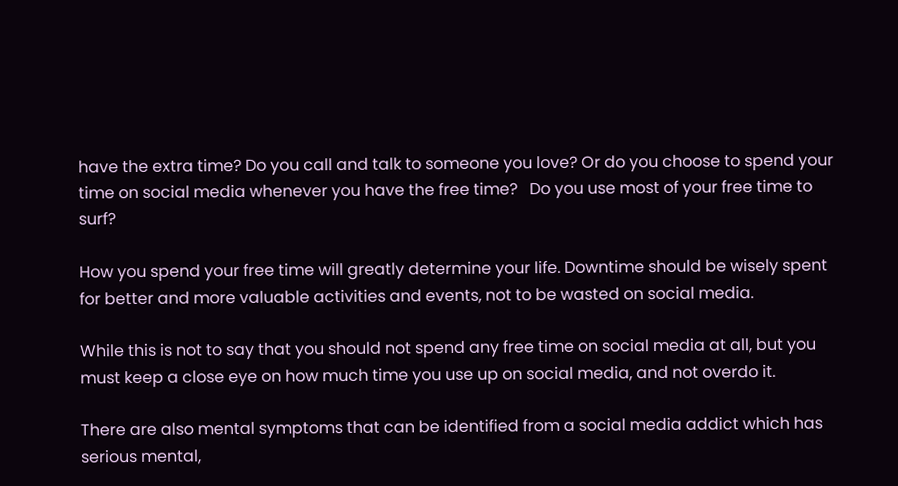have the extra time? Do you call and talk to someone you love? Or do you choose to spend your time on social media whenever you have the free time?   Do you use most of your free time to surf?

How you spend your free time will greatly determine your life. Downtime should be wisely spent for better and more valuable activities and events, not to be wasted on social media.

While this is not to say that you should not spend any free time on social media at all, but you must keep a close eye on how much time you use up on social media, and not overdo it.

There are also mental symptoms that can be identified from a social media addict which has serious mental,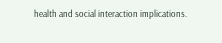health and social interaction implications.